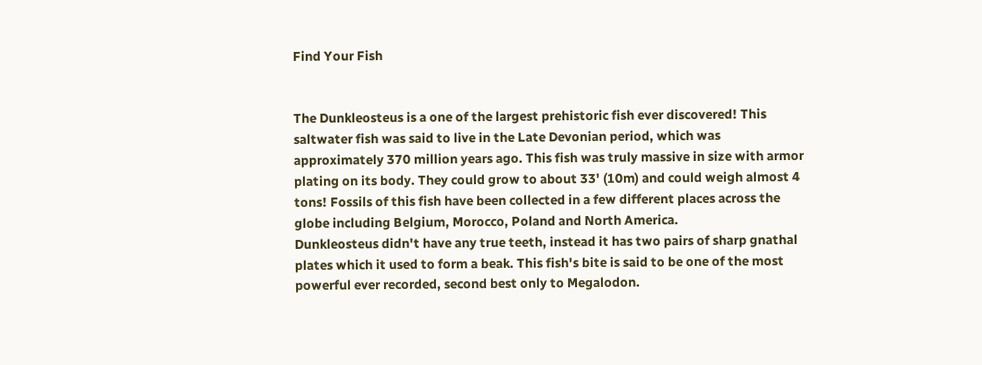Find Your Fish


The Dunkleosteus is a one of the largest prehistoric fish ever discovered! This saltwater fish was said to live in the Late Devonian period, which was approximately 370 million years ago. This fish was truly massive in size with armor plating on its body. They could grow to about 33' (10m) and could weigh almost 4 tons! Fossils of this fish have been collected in a few different places across the globe including Belgium, Morocco, Poland and North America.
Dunkleosteus didn't have any true teeth, instead it has two pairs of sharp gnathal plates which it used to form a beak. This fish's bite is said to be one of the most powerful ever recorded, second best only to Megalodon.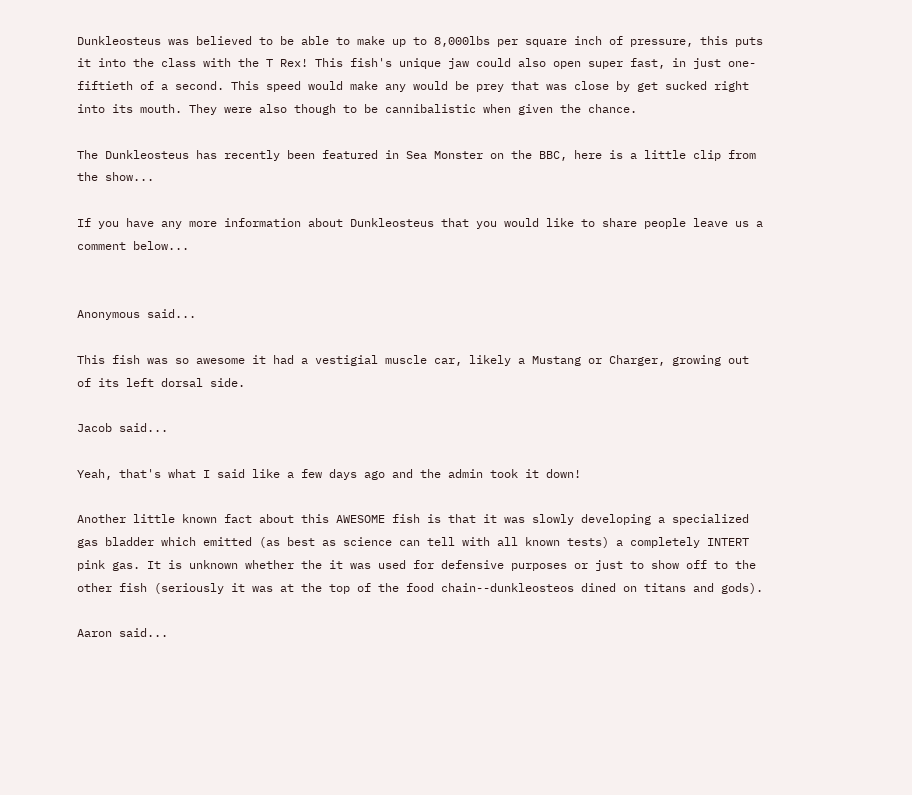Dunkleosteus was believed to be able to make up to 8,000lbs per square inch of pressure, this puts it into the class with the T Rex! This fish's unique jaw could also open super fast, in just one-fiftieth of a second. This speed would make any would be prey that was close by get sucked right into its mouth. They were also though to be cannibalistic when given the chance.

The Dunkleosteus has recently been featured in Sea Monster on the BBC, here is a little clip from the show...

If you have any more information about Dunkleosteus that you would like to share people leave us a comment below...


Anonymous said...

This fish was so awesome it had a vestigial muscle car, likely a Mustang or Charger, growing out of its left dorsal side.

Jacob said...

Yeah, that's what I said like a few days ago and the admin took it down!

Another little known fact about this AWESOME fish is that it was slowly developing a specialized gas bladder which emitted (as best as science can tell with all known tests) a completely INTERT pink gas. It is unknown whether the it was used for defensive purposes or just to show off to the other fish (seriously it was at the top of the food chain--dunkleosteos dined on titans and gods).

Aaron said...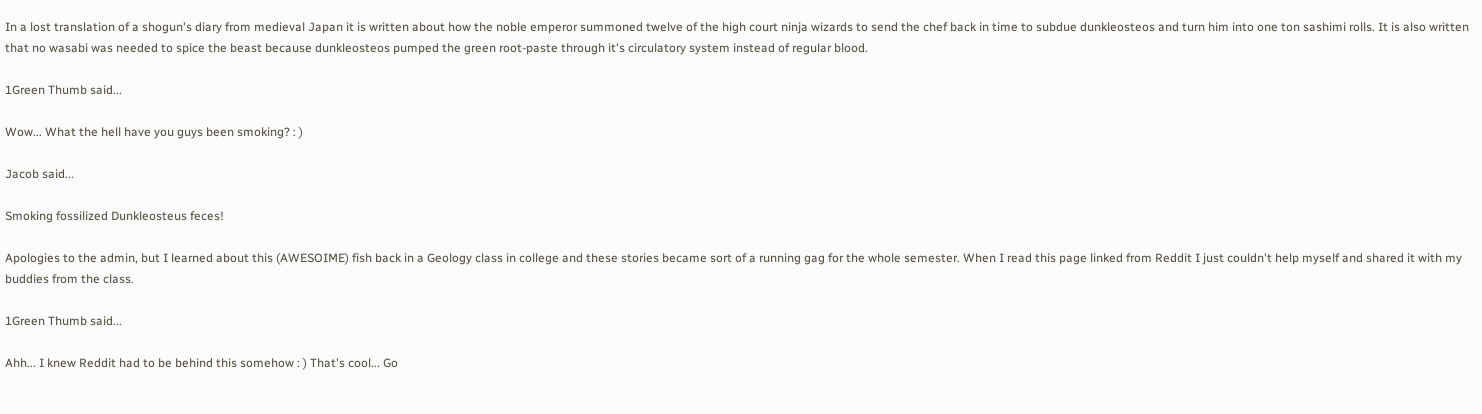In a lost translation of a shogun's diary from medieval Japan it is written about how the noble emperor summoned twelve of the high court ninja wizards to send the chef back in time to subdue dunkleosteos and turn him into one ton sashimi rolls. It is also written that no wasabi was needed to spice the beast because dunkleosteos pumped the green root-paste through it's circulatory system instead of regular blood.

1Green Thumb said...

Wow... What the hell have you guys been smoking? : )

Jacob said...

Smoking fossilized Dunkleosteus feces!

Apologies to the admin, but I learned about this (AWESOIME) fish back in a Geology class in college and these stories became sort of a running gag for the whole semester. When I read this page linked from Reddit I just couldn't help myself and shared it with my buddies from the class.

1Green Thumb said...

Ahh... I knew Reddit had to be behind this somehow : ) That's cool... Go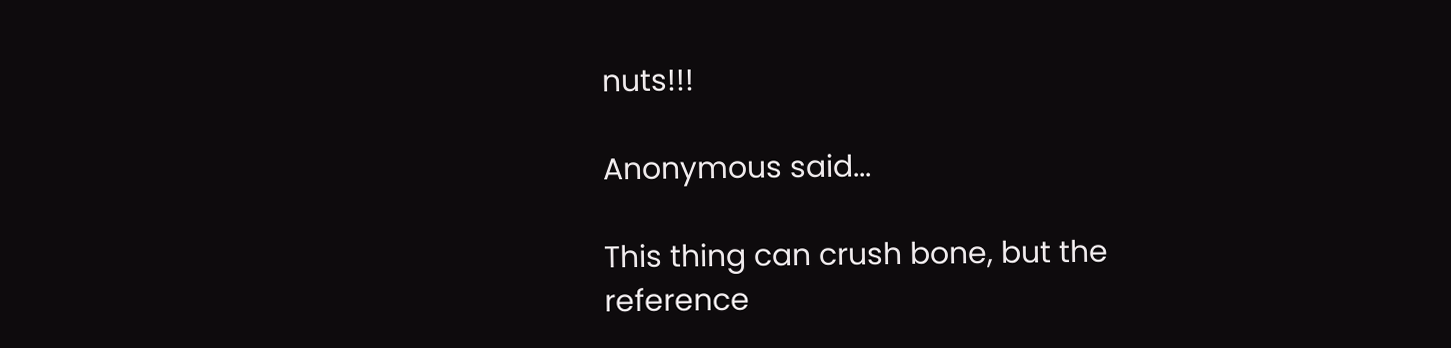nuts!!!

Anonymous said...

This thing can crush bone, but the
reference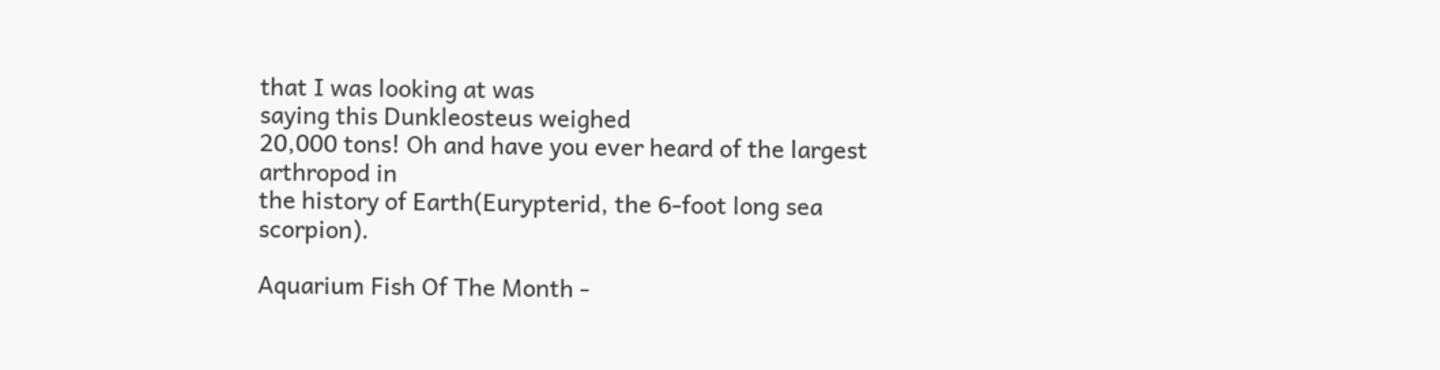that I was looking at was
saying this Dunkleosteus weighed
20,000 tons! Oh and have you ever heard of the largest arthropod in
the history of Earth(Eurypterid, the 6-foot long sea scorpion).

Aquarium Fish Of The Month -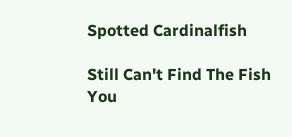Spotted Cardinalfish

Still Can't Find The Fish You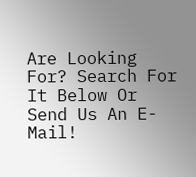Are Looking For? Search For It Below Or Send Us An E-Mail!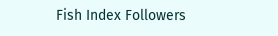Fish Index Followers